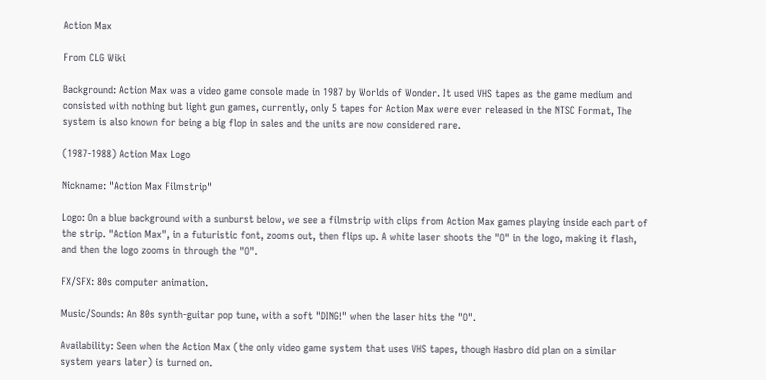Action Max

From CLG Wiki

Background: Action Max was a video game console made in 1987 by Worlds of Wonder. It used VHS tapes as the game medium and consisted with nothing but light gun games, currently, only 5 tapes for Action Max were ever released in the NTSC Format, The system is also known for being a big flop in sales and the units are now considered rare.

(1987-1988) Action Max Logo

Nickname: "Action Max Filmstrip"

Logo: On a blue background with a sunburst below, we see a filmstrip with clips from Action Max games playing inside each part of the strip. "Action Max", in a futuristic font, zooms out, then flips up. A white laser shoots the "O" in the logo, making it flash, and then the logo zooms in through the "O".

FX/SFX: 80s computer animation.

Music/Sounds: An 80s synth-guitar pop tune, with a soft "DING!" when the laser hits the "O".

Availability: Seen when the Action Max (the only video game system that uses VHS tapes, though Hasbro did plan on a similar system years later) is turned on.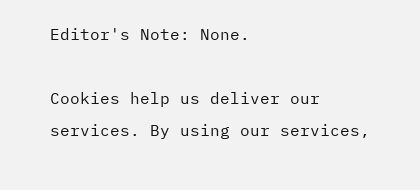Editor's Note: None.

Cookies help us deliver our services. By using our services,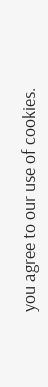you agree to our use of cookies.